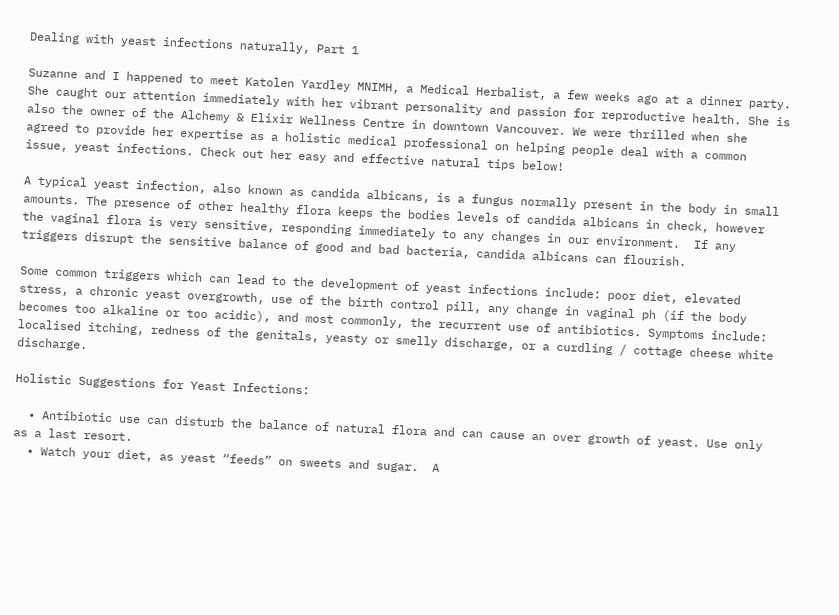Dealing with yeast infections naturally, Part 1

Suzanne and I happened to meet Katolen Yardley MNIMH, a Medical Herbalist, a few weeks ago at a dinner party. She caught our attention immediately with her vibrant personality and passion for reproductive health. She is also the owner of the Alchemy & Elixir Wellness Centre in downtown Vancouver. We were thrilled when she agreed to provide her expertise as a holistic medical professional on helping people deal with a common issue, yeast infections. Check out her easy and effective natural tips below!

A typical yeast infection, also known as candida albicans, is a fungus normally present in the body in small amounts. The presence of other healthy flora keeps the bodies levels of candida albicans in check, however the vaginal flora is very sensitive, responding immediately to any changes in our environment.  If any triggers disrupt the sensitive balance of good and bad bacteria, candida albicans can flourish.

Some common triggers which can lead to the development of yeast infections include: poor diet, elevated stress, a chronic yeast overgrowth, use of the birth control pill, any change in vaginal ph (if the body becomes too alkaline or too acidic), and most commonly, the recurrent use of antibiotics. Symptoms include: localised itching, redness of the genitals, yeasty or smelly discharge, or a curdling / cottage cheese white discharge.

Holistic Suggestions for Yeast Infections:

  • Antibiotic use can disturb the balance of natural flora and can cause an over growth of yeast. Use only as a last resort.
  • Watch your diet, as yeast “feeds” on sweets and sugar.  A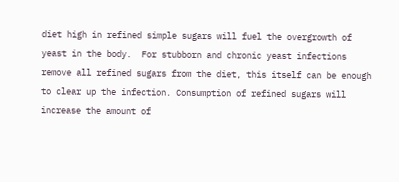diet high in refined simple sugars will fuel the overgrowth of yeast in the body.  For stubborn and chronic yeast infections remove all refined sugars from the diet, this itself can be enough to clear up the infection. Consumption of refined sugars will increase the amount of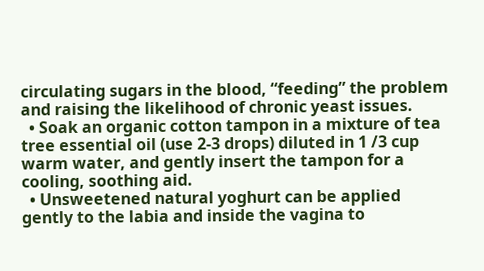circulating sugars in the blood, “feeding” the problem and raising the likelihood of chronic yeast issues.
  • Soak an organic cotton tampon in a mixture of tea tree essential oil (use 2-3 drops) diluted in 1 /3 cup warm water, and gently insert the tampon for a cooling, soothing aid.
  • Unsweetened natural yoghurt can be applied gently to the labia and inside the vagina to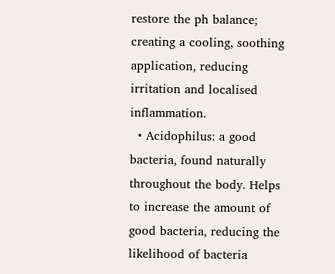restore the ph balance; creating a cooling, soothing application, reducing irritation and localised inflammation.
  • Acidophilus: a good bacteria, found naturally throughout the body. Helps to increase the amount of good bacteria, reducing the likelihood of bacteria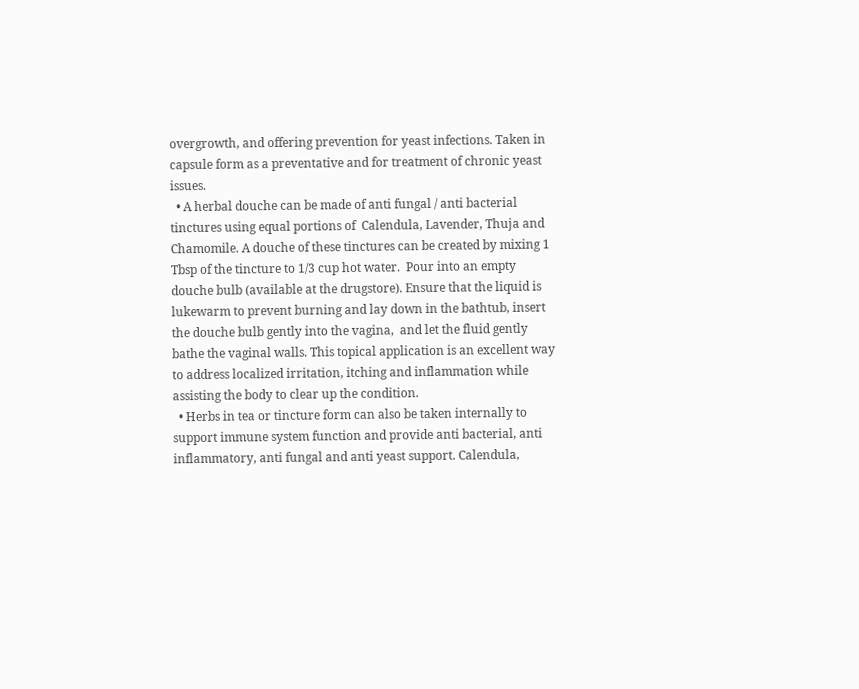overgrowth, and offering prevention for yeast infections. Taken in capsule form as a preventative and for treatment of chronic yeast issues.
  • A herbal douche can be made of anti fungal / anti bacterial tinctures using equal portions of  Calendula, Lavender, Thuja and Chamomile. A douche of these tinctures can be created by mixing 1 Tbsp of the tincture to 1/3 cup hot water.  Pour into an empty douche bulb (available at the drugstore). Ensure that the liquid is lukewarm to prevent burning and lay down in the bathtub, insert the douche bulb gently into the vagina,  and let the fluid gently bathe the vaginal walls. This topical application is an excellent way to address localized irritation, itching and inflammation while assisting the body to clear up the condition.
  • Herbs in tea or tincture form can also be taken internally to support immune system function and provide anti bacterial, anti inflammatory, anti fungal and anti yeast support. Calendula,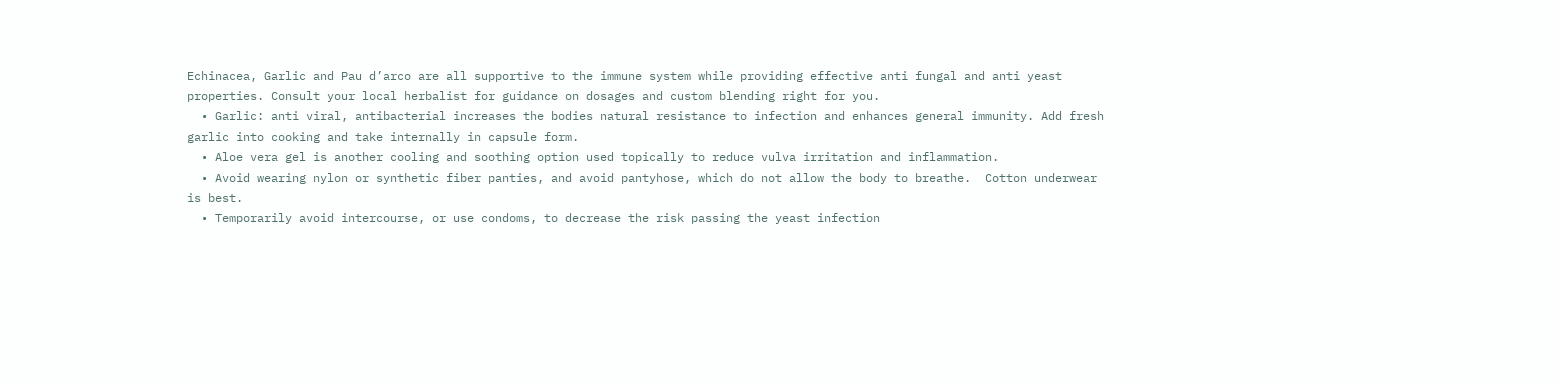Echinacea, Garlic and Pau d’arco are all supportive to the immune system while providing effective anti fungal and anti yeast properties. Consult your local herbalist for guidance on dosages and custom blending right for you.
  • Garlic: anti viral, antibacterial increases the bodies natural resistance to infection and enhances general immunity. Add fresh garlic into cooking and take internally in capsule form.
  • Aloe vera gel is another cooling and soothing option used topically to reduce vulva irritation and inflammation.
  • Avoid wearing nylon or synthetic fiber panties, and avoid pantyhose, which do not allow the body to breathe.  Cotton underwear is best.
  • Temporarily avoid intercourse, or use condoms, to decrease the risk passing the yeast infection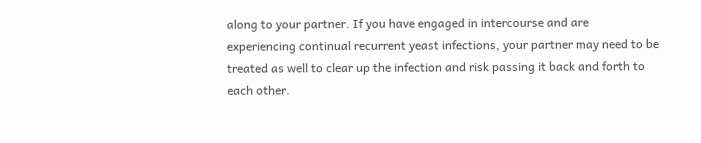along to your partner. If you have engaged in intercourse and are experiencing continual recurrent yeast infections, your partner may need to be treated as well to clear up the infection and risk passing it back and forth to each other.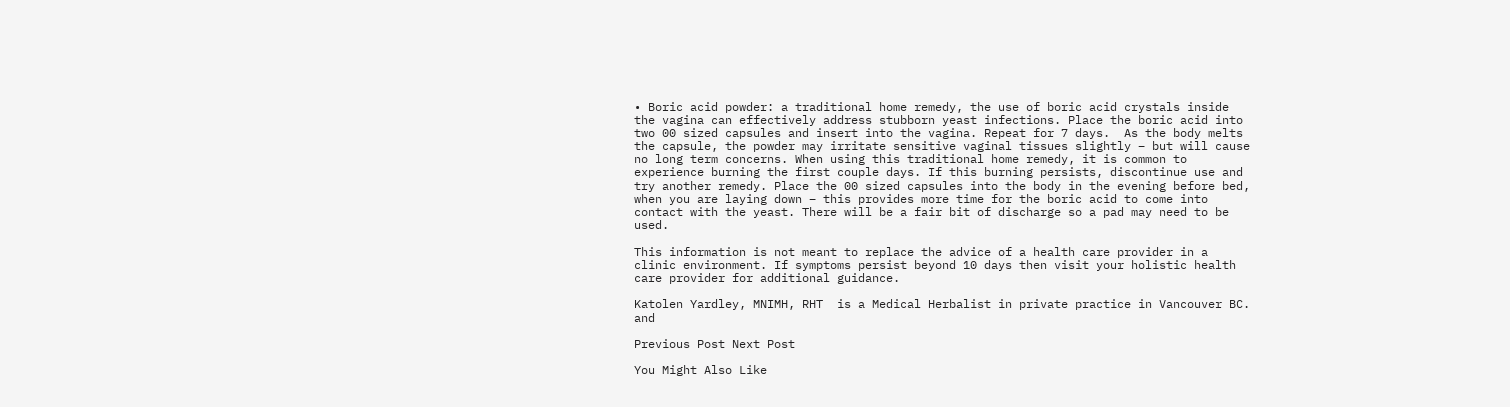• Boric acid powder: a traditional home remedy, the use of boric acid crystals inside the vagina can effectively address stubborn yeast infections. Place the boric acid into two 00 sized capsules and insert into the vagina. Repeat for 7 days.  As the body melts the capsule, the powder may irritate sensitive vaginal tissues slightly – but will cause no long term concerns. When using this traditional home remedy, it is common to experience burning the first couple days. If this burning persists, discontinue use and try another remedy. Place the 00 sized capsules into the body in the evening before bed, when you are laying down – this provides more time for the boric acid to come into contact with the yeast. There will be a fair bit of discharge so a pad may need to be used.

This information is not meant to replace the advice of a health care provider in a clinic environment. If symptoms persist beyond 10 days then visit your holistic health care provider for additional guidance.

Katolen Yardley, MNIMH, RHT  is a Medical Herbalist in private practice in Vancouver BC. and

Previous Post Next Post

You Might Also Like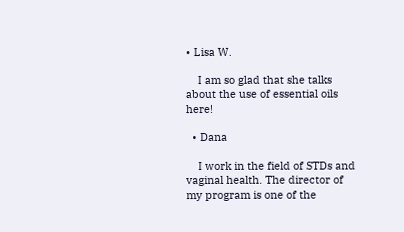• Lisa W.

    I am so glad that she talks about the use of essential oils here!

  • Dana

    I work in the field of STDs and vaginal health. The director of my program is one of the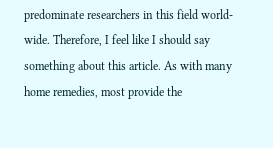predominate researchers in this field world-wide. Therefore, I feel like I should say something about this article. As with many home remedies, most provide the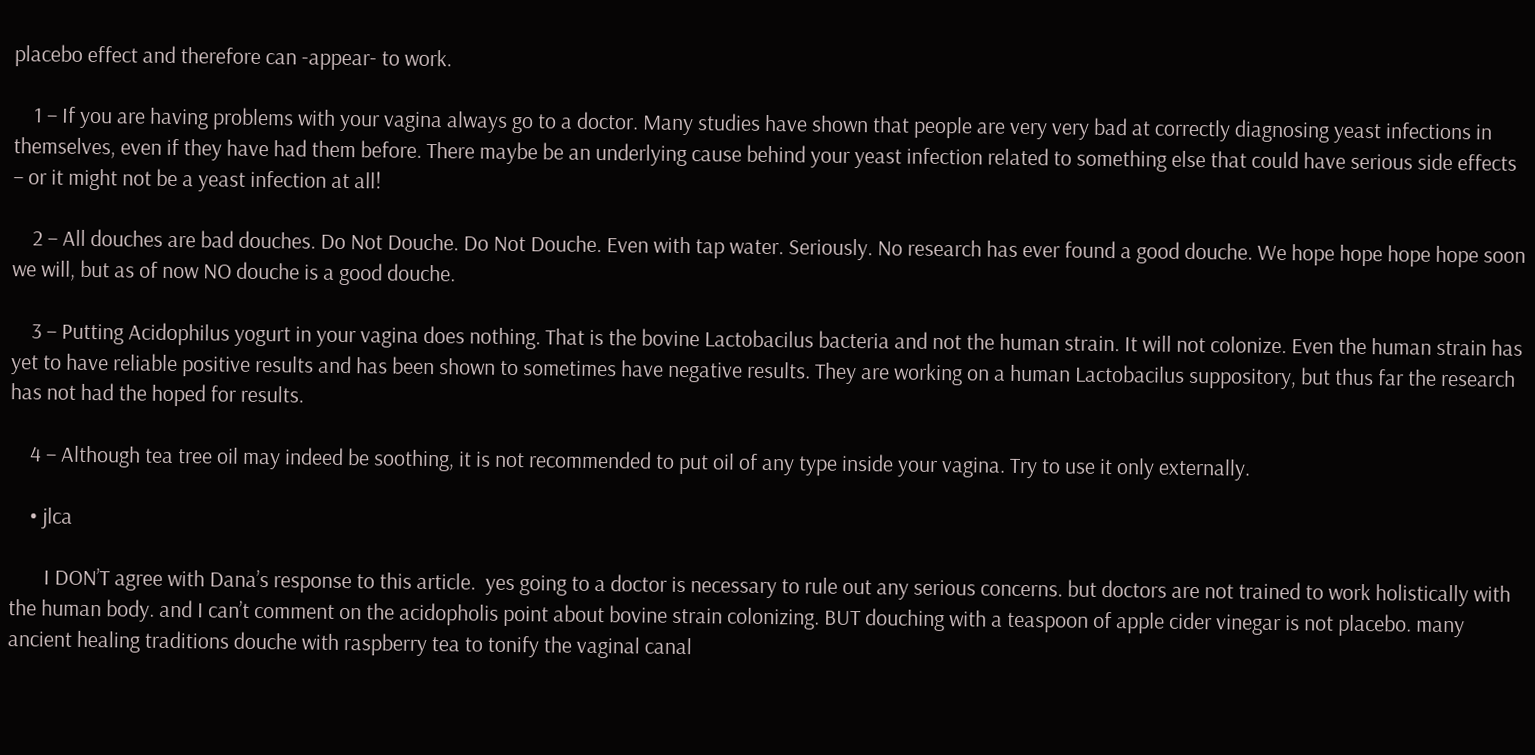placebo effect and therefore can -appear- to work.

    1 – If you are having problems with your vagina always go to a doctor. Many studies have shown that people are very very bad at correctly diagnosing yeast infections in themselves, even if they have had them before. There maybe be an underlying cause behind your yeast infection related to something else that could have serious side effects – or it might not be a yeast infection at all!

    2 – All douches are bad douches. Do Not Douche. Do Not Douche. Even with tap water. Seriously. No research has ever found a good douche. We hope hope hope hope soon we will, but as of now NO douche is a good douche.

    3 – Putting Acidophilus yogurt in your vagina does nothing. That is the bovine Lactobacilus bacteria and not the human strain. It will not colonize. Even the human strain has yet to have reliable positive results and has been shown to sometimes have negative results. They are working on a human Lactobacilus suppository, but thus far the research has not had the hoped for results.

    4 – Although tea tree oil may indeed be soothing, it is not recommended to put oil of any type inside your vagina. Try to use it only externally.

    • jlca

       I DON’T agree with Dana’s response to this article.  yes going to a doctor is necessary to rule out any serious concerns. but doctors are not trained to work holistically with the human body. and I can’t comment on the acidopholis point about bovine strain colonizing. BUT douching with a teaspoon of apple cider vinegar is not placebo. many ancient healing traditions douche with raspberry tea to tonify the vaginal canal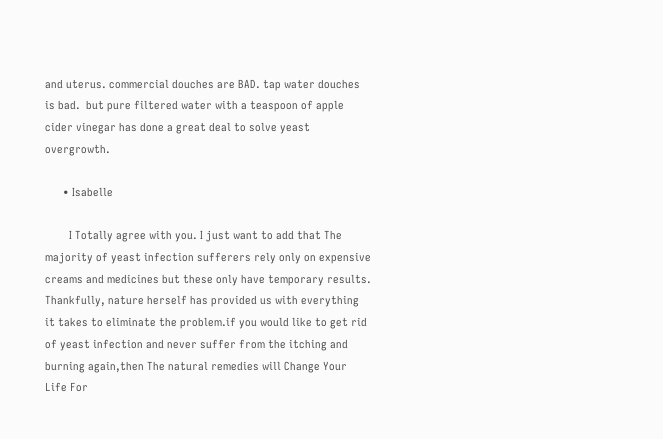and uterus. commercial douches are BAD. tap water douches is bad.  but pure filtered water with a teaspoon of apple cider vinegar has done a great deal to solve yeast overgrowth.

      • Isabelle

        I Totally agree with you. I just want to add that The majority of yeast infection sufferers rely only on expensive creams and medicines but these only have temporary results. Thankfully, nature herself has provided us with everything it takes to eliminate the problem.if you would like to get rid of yeast infection and never suffer from the itching and burning again,then The natural remedies will Change Your Life For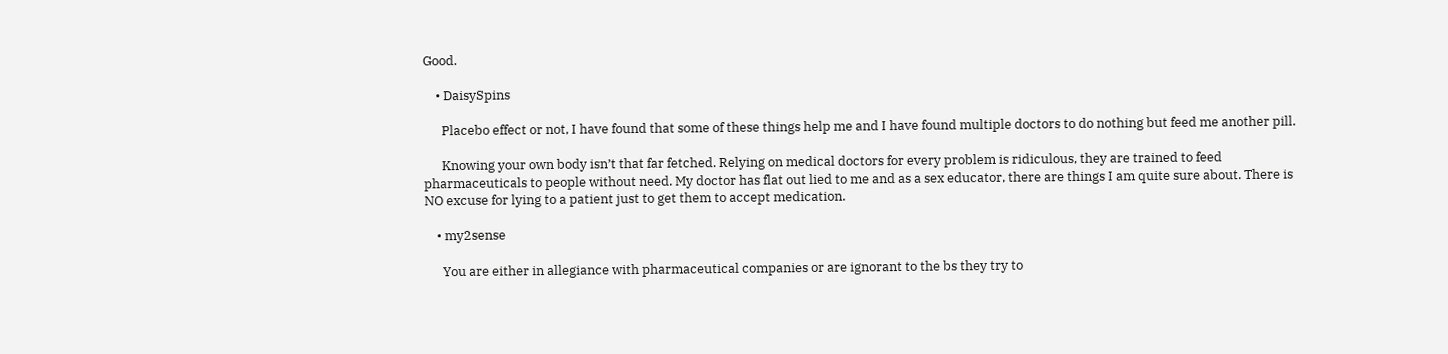Good.

    • DaisySpins

      Placebo effect or not, I have found that some of these things help me and I have found multiple doctors to do nothing but feed me another pill.

      Knowing your own body isn’t that far fetched. Relying on medical doctors for every problem is ridiculous, they are trained to feed pharmaceuticals to people without need. My doctor has flat out lied to me and as a sex educator, there are things I am quite sure about. There is NO excuse for lying to a patient just to get them to accept medication.

    • my2sense

      You are either in allegiance with pharmaceutical companies or are ignorant to the bs they try to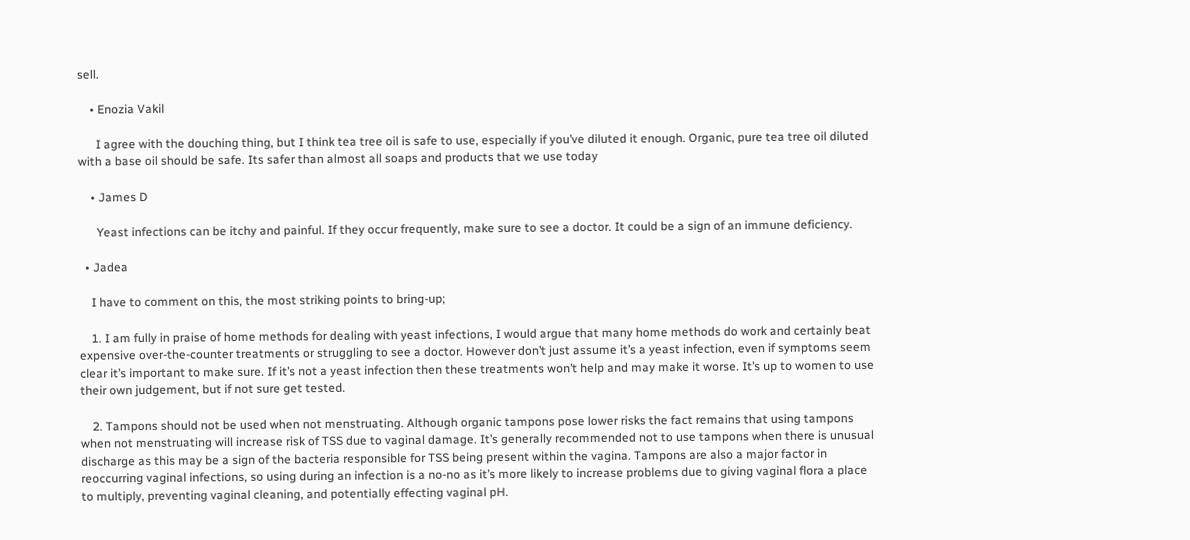sell.

    • Enozia Vakil

      I agree with the douching thing, but I think tea tree oil is safe to use, especially if you’ve diluted it enough. Organic, pure tea tree oil diluted with a base oil should be safe. Its safer than almost all soaps and products that we use today

    • James D

      Yeast infections can be itchy and painful. If they occur frequently, make sure to see a doctor. It could be a sign of an immune deficiency.

  • Jadea

    I have to comment on this, the most striking points to bring-up;

    1. I am fully in praise of home methods for dealing with yeast infections, I would argue that many home methods do work and certainly beat expensive over-the-counter treatments or struggling to see a doctor. However don’t just assume it’s a yeast infection, even if symptoms seem clear it’s important to make sure. If it’s not a yeast infection then these treatments won’t help and may make it worse. It’s up to women to use their own judgement, but if not sure get tested.

    2. Tampons should not be used when not menstruating. Although organic tampons pose lower risks the fact remains that using tampons when not menstruating will increase risk of TSS due to vaginal damage. It’s generally recommended not to use tampons when there is unusual discharge as this may be a sign of the bacteria responsible for TSS being present within the vagina. Tampons are also a major factor in reoccurring vaginal infections, so using during an infection is a no-no as it’s more likely to increase problems due to giving vaginal flora a place to multiply, preventing vaginal cleaning, and potentially effecting vaginal pH.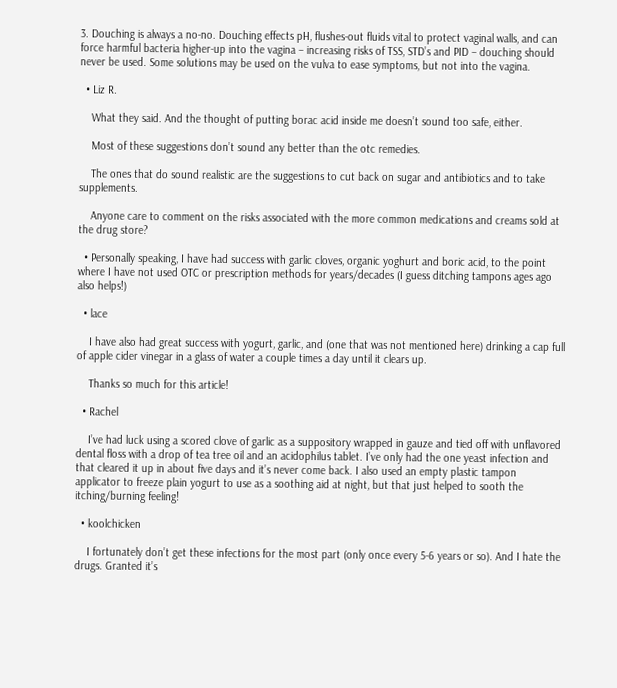3. Douching is always a no-no. Douching effects pH, flushes-out fluids vital to protect vaginal walls, and can force harmful bacteria higher-up into the vagina – increasing risks of TSS, STD’s and PID – douching should never be used. Some solutions may be used on the vulva to ease symptoms, but not into the vagina.

  • Liz R.

    What they said. And the thought of putting borac acid inside me doesn’t sound too safe, either.

    Most of these suggestions don’t sound any better than the otc remedies.

    The ones that do sound realistic are the suggestions to cut back on sugar and antibiotics and to take supplements.

    Anyone care to comment on the risks associated with the more common medications and creams sold at the drug store?

  • Personally speaking, I have had success with garlic cloves, organic yoghurt and boric acid, to the point where I have not used OTC or prescription methods for years/decades (I guess ditching tampons ages ago also helps!)

  • lace

    I have also had great success with yogurt, garlic, and (one that was not mentioned here) drinking a cap full of apple cider vinegar in a glass of water a couple times a day until it clears up.

    Thanks so much for this article!

  • Rachel

    I’ve had luck using a scored clove of garlic as a suppository wrapped in gauze and tied off with unflavored dental floss with a drop of tea tree oil and an acidophilus tablet. I’ve only had the one yeast infection and that cleared it up in about five days and it’s never come back. I also used an empty plastic tampon applicator to freeze plain yogurt to use as a soothing aid at night, but that just helped to sooth the itching/burning feeling!

  • koolchicken

    I fortunately don’t get these infections for the most part (only once every 5-6 years or so). And I hate the drugs. Granted it’s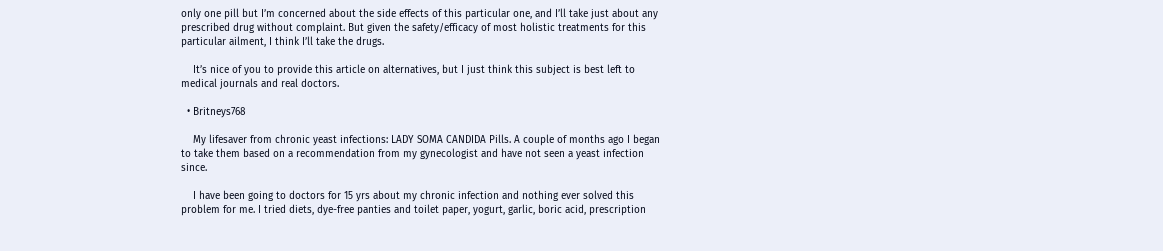only one pill but I’m concerned about the side effects of this particular one, and I’ll take just about any prescribed drug without complaint. But given the safety/efficacy of most holistic treatments for this particular ailment, I think I’ll take the drugs.

    It’s nice of you to provide this article on alternatives, but I just think this subject is best left to medical journals and real doctors.

  • Britneys768

    My lifesaver from chronic yeast infections: LADY SOMA CANDIDA Pills. A couple of months ago I began to take them based on a recommendation from my gynecologist and have not seen a yeast infection since.

    I have been going to doctors for 15 yrs about my chronic infection and nothing ever solved this problem for me. I tried diets, dye-free panties and toilet paper, yogurt, garlic, boric acid, prescription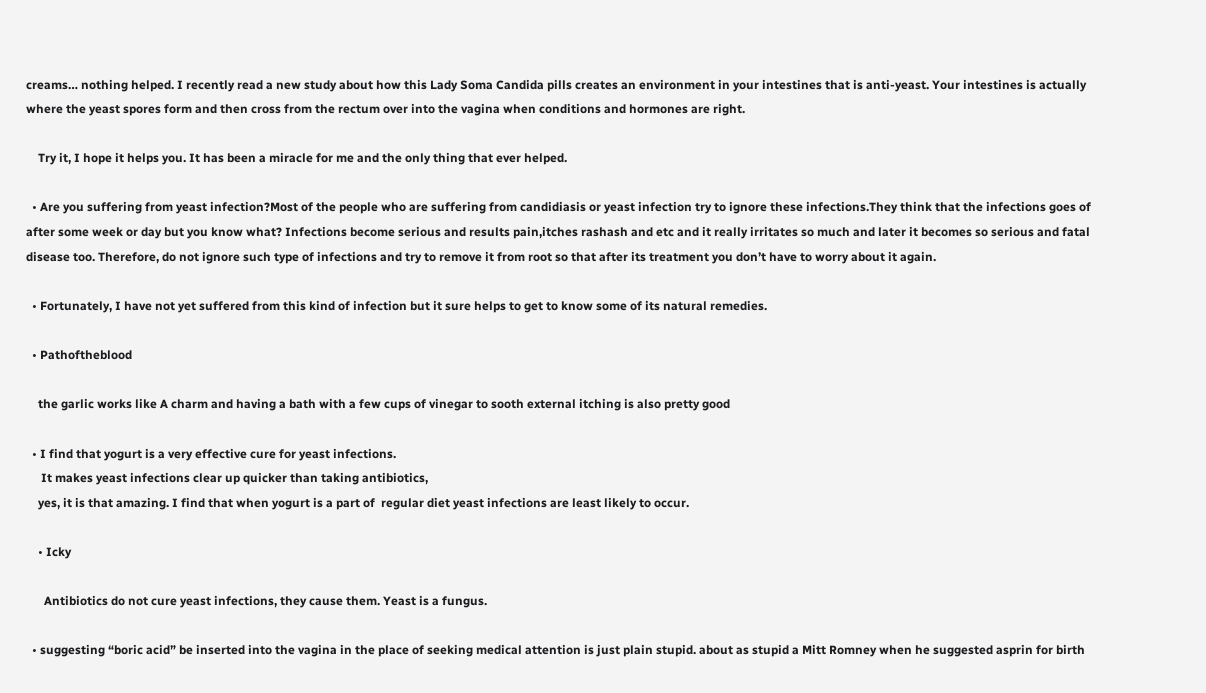creams… nothing helped. I recently read a new study about how this Lady Soma Candida pills creates an environment in your intestines that is anti-yeast. Your intestines is actually where the yeast spores form and then cross from the rectum over into the vagina when conditions and hormones are right.

    Try it, I hope it helps you. It has been a miracle for me and the only thing that ever helped.

  • Are you suffering from yeast infection?Most of the people who are suffering from candidiasis or yeast infection try to ignore these infections.They think that the infections goes of after some week or day but you know what? Infections become serious and results pain,itches rashash and etc and it really irritates so much and later it becomes so serious and fatal disease too. Therefore, do not ignore such type of infections and try to remove it from root so that after its treatment you don’t have to worry about it again.

  • Fortunately, I have not yet suffered from this kind of infection but it sure helps to get to know some of its natural remedies.

  • Pathoftheblood

    the garlic works like A charm and having a bath with a few cups of vinegar to sooth external itching is also pretty good

  • I find that yogurt is a very effective cure for yeast infections.
     It makes yeast infections clear up quicker than taking antibiotics,
    yes, it is that amazing. I find that when yogurt is a part of  regular diet yeast infections are least likely to occur.

    • Icky

      Antibiotics do not cure yeast infections, they cause them. Yeast is a fungus.

  • suggesting “boric acid” be inserted into the vagina in the place of seeking medical attention is just plain stupid. about as stupid a Mitt Romney when he suggested asprin for birth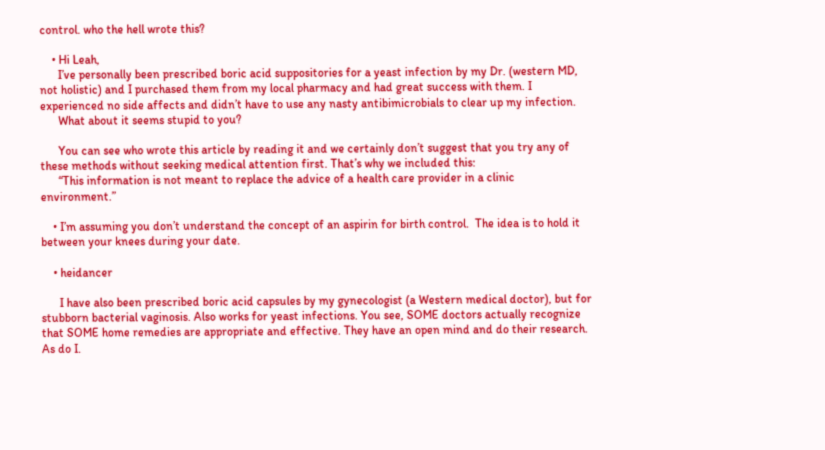control. who the hell wrote this?

    • Hi Leah,
      I’ve personally been prescribed boric acid suppositories for a yeast infection by my Dr. (western MD, not holistic) and I purchased them from my local pharmacy and had great success with them. I experienced no side affects and didn’t have to use any nasty antibimicrobials to clear up my infection.
      What about it seems stupid to you?

      You can see who wrote this article by reading it and we certainly don’t suggest that you try any of these methods without seeking medical attention first. That’s why we included this:
      “This information is not meant to replace the advice of a health care provider in a clinic environment.”

    • I’m assuming you don’t understand the concept of an aspirin for birth control.  The idea is to hold it between your knees during your date.

    • heidancer

      I have also been prescribed boric acid capsules by my gynecologist (a Western medical doctor), but for stubborn bacterial vaginosis. Also works for yeast infections. You see, SOME doctors actually recognize that SOME home remedies are appropriate and effective. They have an open mind and do their research. As do I.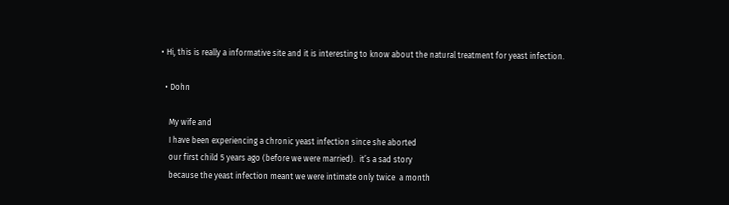• Hi, this is really a informative site and it is interesting to know about the natural treatment for yeast infection.

  • Dohn

    My wife and
    I have been experiencing a chronic yeast infection since she aborted
    our first child 5 years ago (before we were married).  it’s a sad story
    because the yeast infection meant we were intimate only twice  a month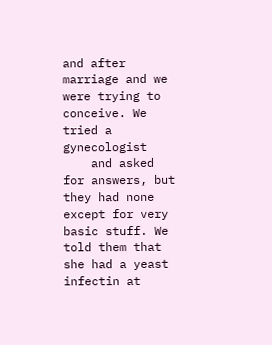and after marriage and we were trying to conceive. We tried a gynecologist
    and asked for answers, but they had none except for very basic stuff. We told them that she had a yeast infectin at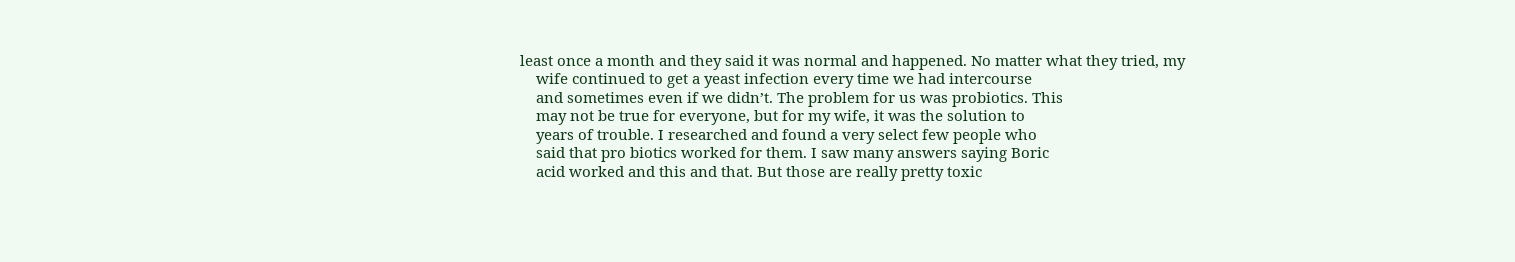least once a month and they said it was normal and happened. No matter what they tried, my
    wife continued to get a yeast infection every time we had intercourse
    and sometimes even if we didn’t. The problem for us was probiotics. This
    may not be true for everyone, but for my wife, it was the solution to
    years of trouble. I researched and found a very select few people who
    said that pro biotics worked for them. I saw many answers saying Boric
    acid worked and this and that. But those are really pretty toxic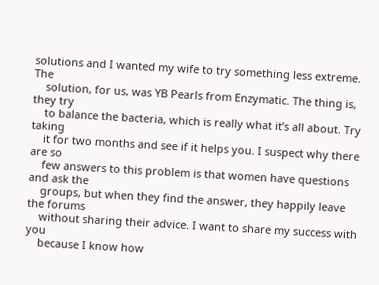solutions and I wanted my wife to try something less extreme. The
    solution, for us, was YB Pearls from Enzymatic. The thing is, they try
    to balance the bacteria, which is really what it’s all about. Try taking
    it for two months and see if it helps you. I suspect why there are so
    few answers to this problem is that women have questions and ask the
    groups, but when they find the answer, they happily leave the forums
    without sharing their advice. I want to share my success with you
    because I know how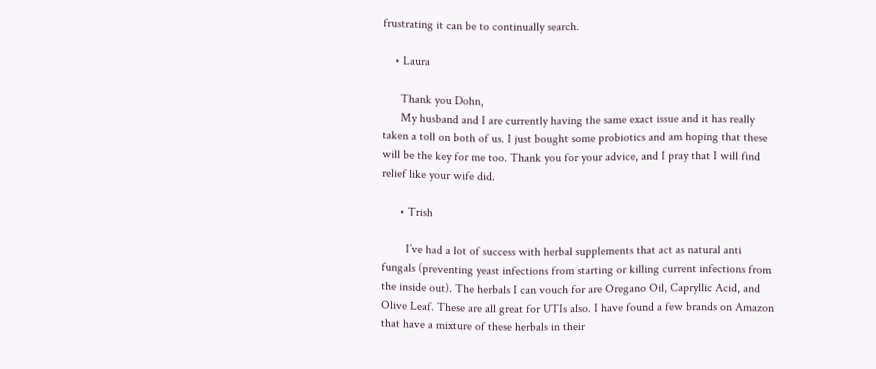frustrating it can be to continually search.

    • Laura

      Thank you Dohn,
      My husband and I are currently having the same exact issue and it has really taken a toll on both of us. I just bought some probiotics and am hoping that these will be the key for me too. Thank you for your advice, and I pray that I will find relief like your wife did.

      • Trish

        I’ve had a lot of success with herbal supplements that act as natural anti fungals (preventing yeast infections from starting or killing current infections from the inside out). The herbals I can vouch for are Oregano Oil, Capryllic Acid, and Olive Leaf. These are all great for UTIs also. I have found a few brands on Amazon that have a mixture of these herbals in their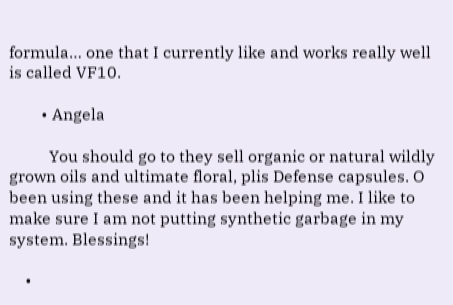formula… one that I currently like and works really well is called VF10.

        • Angela

          You should go to they sell organic or natural wildly grown oils and ultimate floral, plis Defense capsules. O been using these and it has been helping me. I like to make sure I am not putting synthetic garbage in my system. Blessings!

    •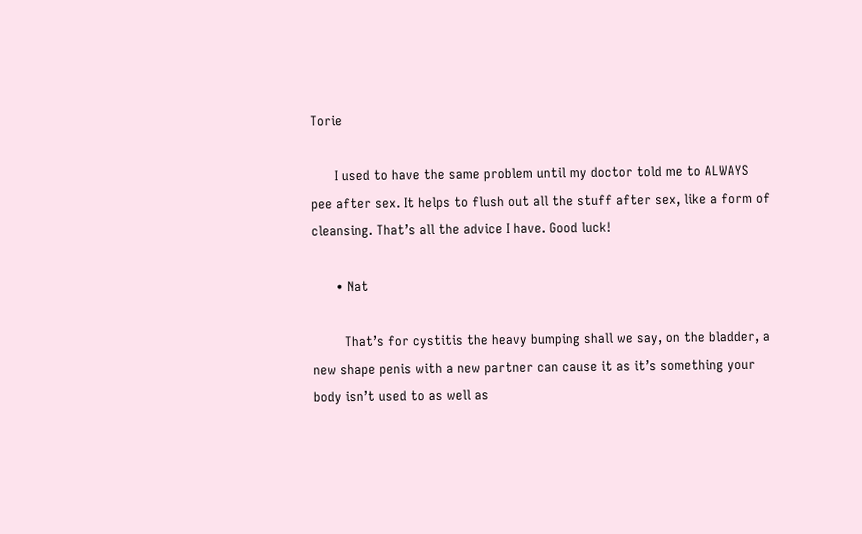Torie

      I used to have the same problem until my doctor told me to ALWAYS pee after sex. It helps to flush out all the stuff after sex, like a form of cleansing. That’s all the advice I have. Good luck!

      • Nat

        That’s for cystitis the heavy bumping shall we say, on the bladder, a new shape penis with a new partner can cause it as it’s something your body isn’t used to as well as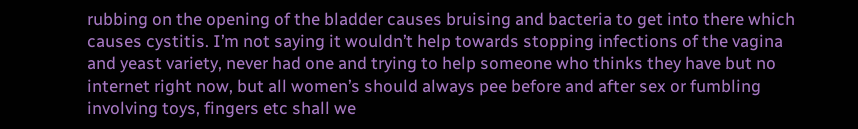rubbing on the opening of the bladder causes bruising and bacteria to get into there which causes cystitis. I’m not saying it wouldn’t help towards stopping infections of the vagina and yeast variety, never had one and trying to help someone who thinks they have but no internet right now, but all women’s should always pee before and after sex or fumbling involving toys, fingers etc shall we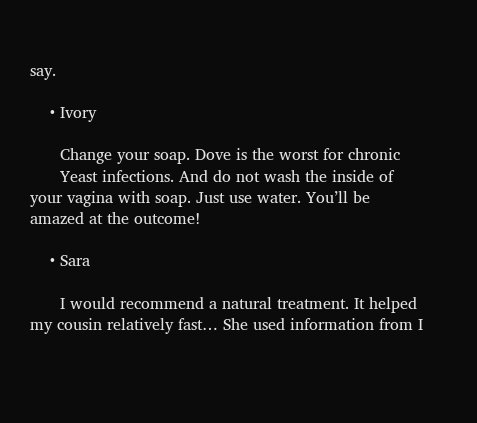say.

    • Ivory

      Change your soap. Dove is the worst for chronic
      Yeast infections. And do not wash the inside of your vagina with soap. Just use water. You’ll be amazed at the outcome!

    • Sara

      I would recommend a natural treatment. It helped my cousin relatively fast… She used information from I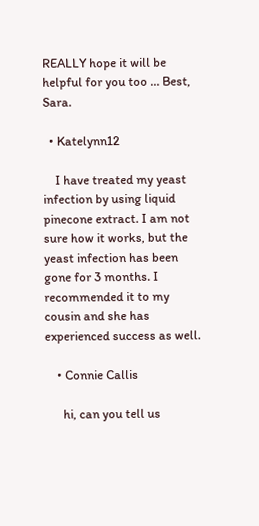REALLY hope it will be helpful for you too … Best, Sara.

  • Katelynn12

    I have treated my yeast infection by using liquid pinecone extract. I am not sure how it works, but the yeast infection has been gone for 3 months. I recommended it to my cousin and she has experienced success as well.

    • Connie Callis

      hi, can you tell us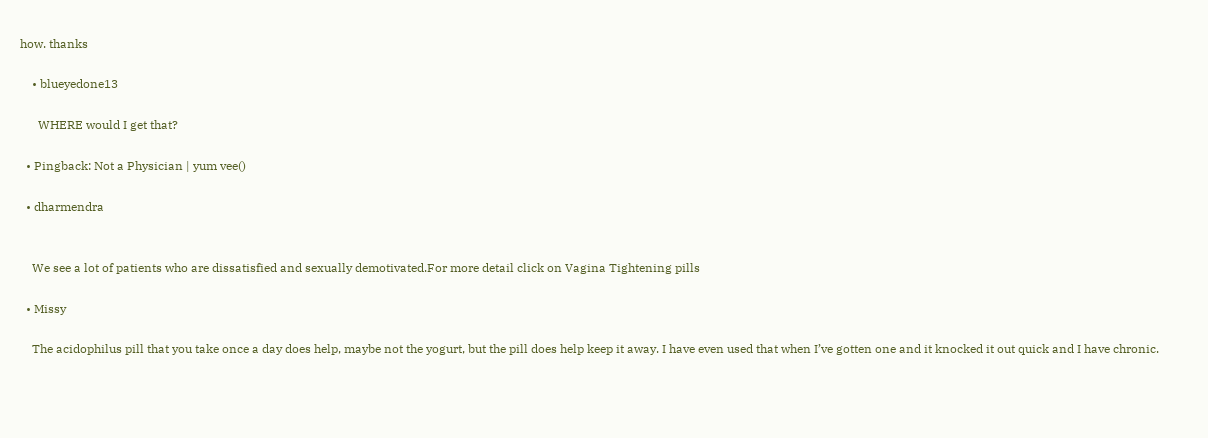how. thanks

    • blueyedone13

      WHERE would I get that?

  • Pingback: Not a Physician | yum vee()

  • dharmendra


    We see a lot of patients who are dissatisfied and sexually demotivated.For more detail click on Vagina Tightening pills

  • Missy

    The acidophilus pill that you take once a day does help, maybe not the yogurt, but the pill does help keep it away. I have even used that when I’ve gotten one and it knocked it out quick and I have chronic.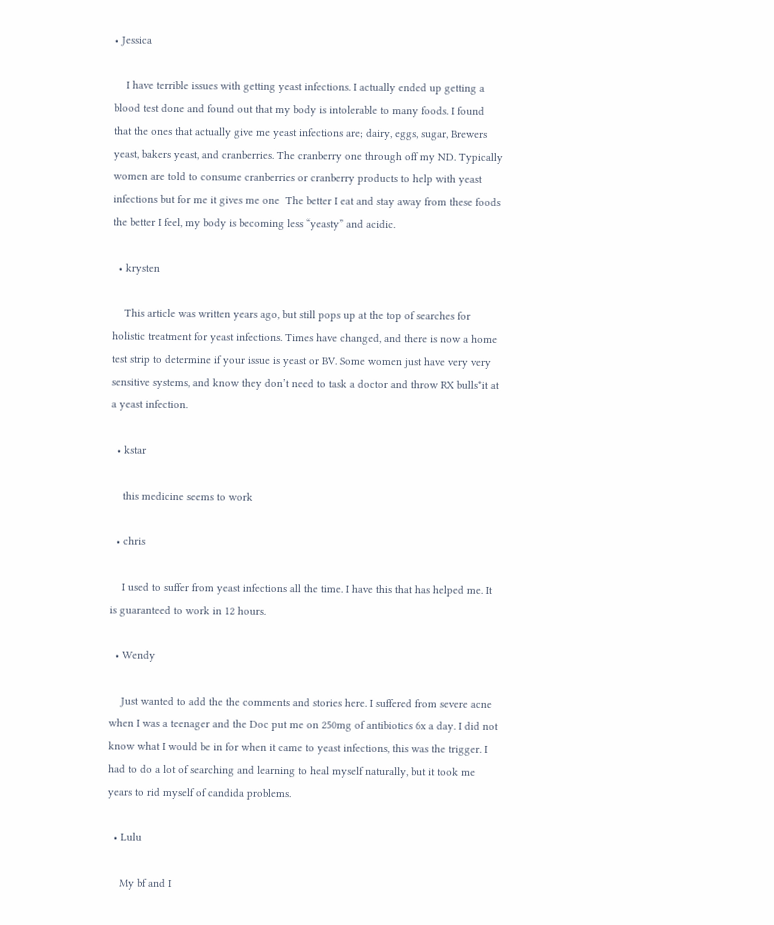• Jessica

    I have terrible issues with getting yeast infections. I actually ended up getting a blood test done and found out that my body is intolerable to many foods. I found that the ones that actually give me yeast infections are; dairy, eggs, sugar, Brewers yeast, bakers yeast, and cranberries. The cranberry one through off my ND. Typically women are told to consume cranberries or cranberry products to help with yeast infections but for me it gives me one  The better I eat and stay away from these foods the better I feel, my body is becoming less “yeasty” and acidic.

  • krysten

    This article was written years ago, but still pops up at the top of searches for holistic treatment for yeast infections. Times have changed, and there is now a home test strip to determine if your issue is yeast or BV. Some women just have very very sensitive systems, and know they don’t need to task a doctor and throw RX bulls*it at a yeast infection.

  • kstar

    this medicine seems to work

  • chris

    I used to suffer from yeast infections all the time. I have this that has helped me. It is guaranteed to work in 12 hours.

  • Wendy

    Just wanted to add the the comments and stories here. I suffered from severe acne when I was a teenager and the Doc put me on 250mg of antibiotics 6x a day. I did not know what I would be in for when it came to yeast infections, this was the trigger. I had to do a lot of searching and learning to heal myself naturally, but it took me years to rid myself of candida problems.

  • Lulu

    My bf and I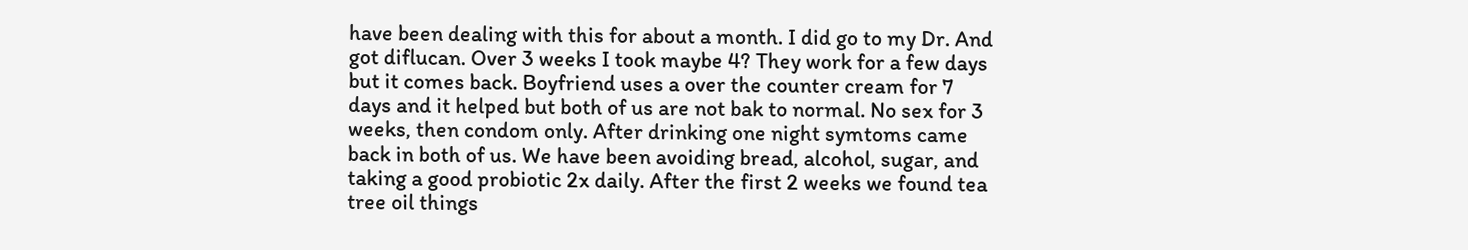have been dealing with this for about a month. I did go to my Dr. And got diflucan. Over 3 weeks I took maybe 4? They work for a few days but it comes back. Boyfriend uses a over the counter cream for 7 days and it helped but both of us are not bak to normal. No sex for 3 weeks, then condom only. After drinking one night symtoms came back in both of us. We have been avoiding bread, alcohol, sugar, and taking a good probiotic 2x daily. After the first 2 weeks we found tea tree oil things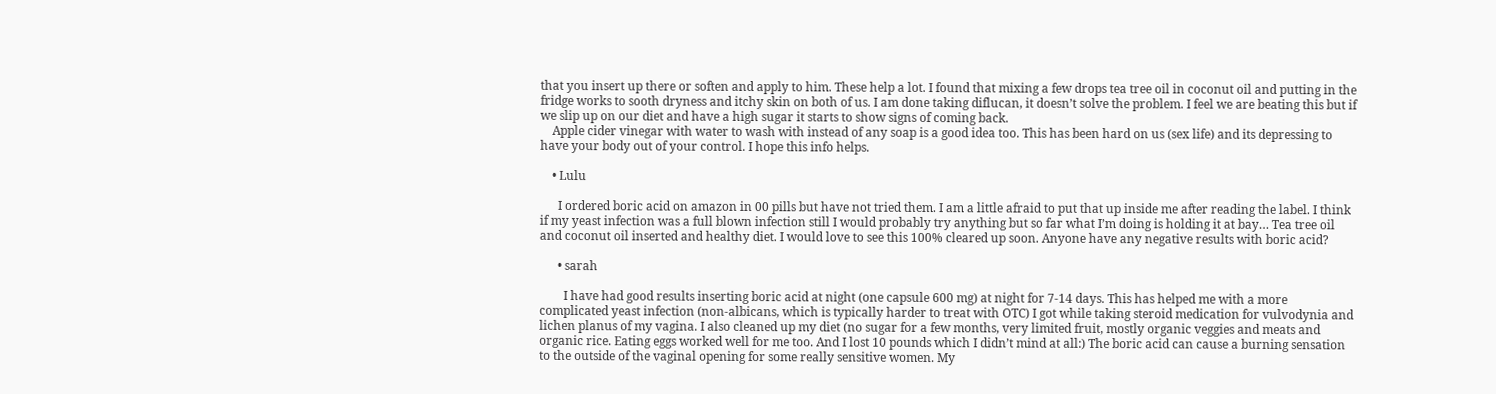that you insert up there or soften and apply to him. These help a lot. I found that mixing a few drops tea tree oil in coconut oil and putting in the fridge works to sooth dryness and itchy skin on both of us. I am done taking diflucan, it doesn’t solve the problem. I feel we are beating this but if we slip up on our diet and have a high sugar it starts to show signs of coming back.
    Apple cider vinegar with water to wash with instead of any soap is a good idea too. This has been hard on us (sex life) and its depressing to have your body out of your control. I hope this info helps.

    • Lulu

      I ordered boric acid on amazon in 00 pills but have not tried them. I am a little afraid to put that up inside me after reading the label. I think if my yeast infection was a full blown infection still I would probably try anything but so far what I’m doing is holding it at bay… Tea tree oil and coconut oil inserted and healthy diet. I would love to see this 100% cleared up soon. Anyone have any negative results with boric acid?

      • sarah

        I have had good results inserting boric acid at night (one capsule 600 mg) at night for 7-14 days. This has helped me with a more complicated yeast infection (non-albicans, which is typically harder to treat with OTC) I got while taking steroid medication for vulvodynia and lichen planus of my vagina. I also cleaned up my diet (no sugar for a few months, very limited fruit, mostly organic veggies and meats and organic rice. Eating eggs worked well for me too. And I lost 10 pounds which I didn’t mind at all:) The boric acid can cause a burning sensation to the outside of the vaginal opening for some really sensitive women. My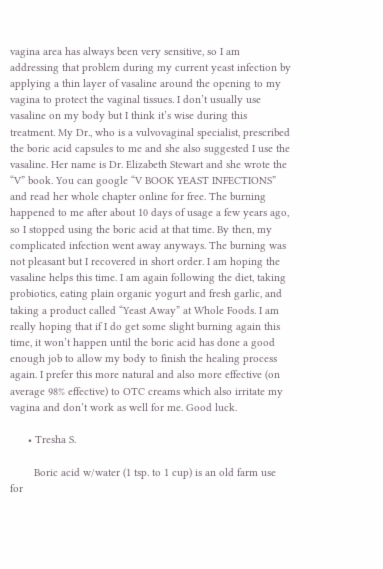vagina area has always been very sensitive, so I am addressing that problem during my current yeast infection by applying a thin layer of vasaline around the opening to my vagina to protect the vaginal tissues. I don’t usually use vasaline on my body but I think it’s wise during this treatment. My Dr., who is a vulvovaginal specialist, prescribed the boric acid capsules to me and she also suggested I use the vasaline. Her name is Dr. Elizabeth Stewart and she wrote the “V” book. You can google “V BOOK YEAST INFECTIONS” and read her whole chapter online for free. The burning happened to me after about 10 days of usage a few years ago, so I stopped using the boric acid at that time. By then, my complicated infection went away anyways. The burning was not pleasant but I recovered in short order. I am hoping the vasaline helps this time. I am again following the diet, taking probiotics, eating plain organic yogurt and fresh garlic, and taking a product called “Yeast Away” at Whole Foods. I am really hoping that if I do get some slight burning again this time, it won’t happen until the boric acid has done a good enough job to allow my body to finish the healing process again. I prefer this more natural and also more effective (on average 98% effective) to OTC creams which also irritate my vagina and don’t work as well for me. Good luck.

      • Tresha S.

        Boric acid w/water (1 tsp. to 1 cup) is an old farm use for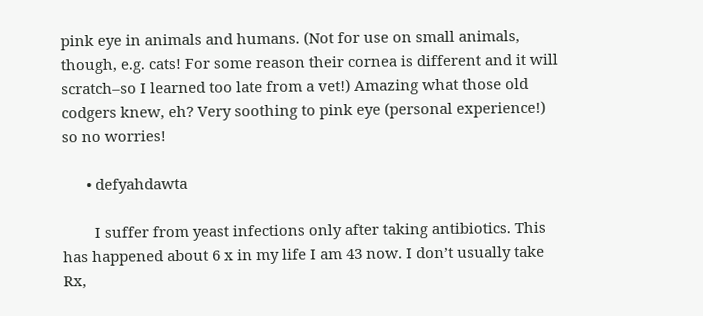pink eye in animals and humans. (Not for use on small animals, though, e.g. cats! For some reason their cornea is different and it will scratch–so I learned too late from a vet!) Amazing what those old codgers knew, eh? Very soothing to pink eye (personal experience!) so no worries!

      • defyahdawta

        I suffer from yeast infections only after taking antibiotics. This has happened about 6 x in my life I am 43 now. I don’t usually take Rx,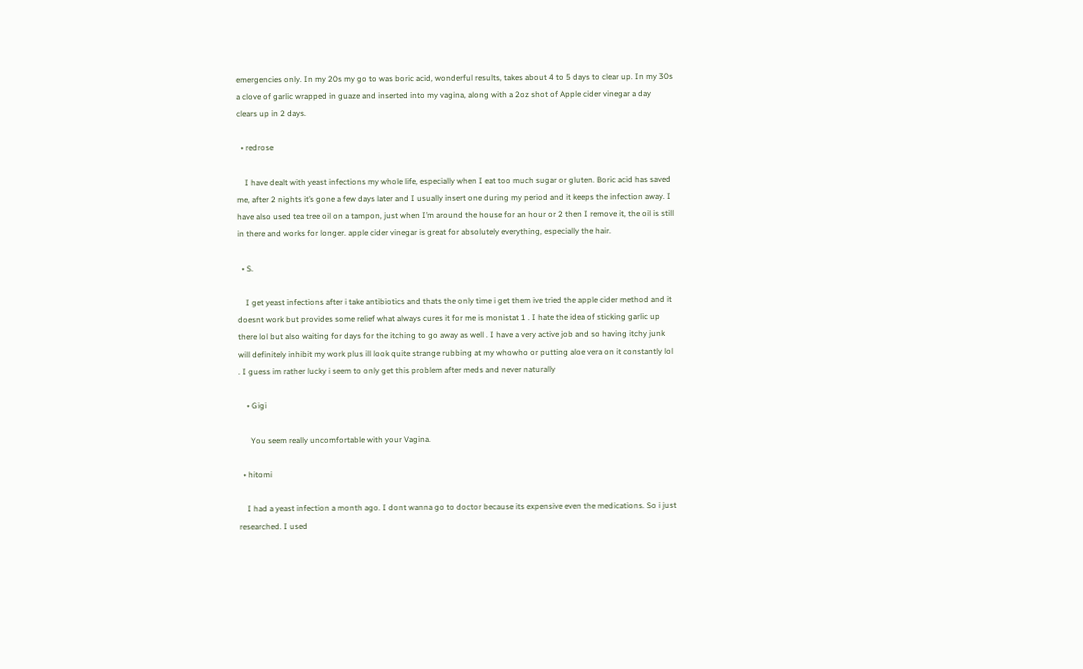emergencies only. In my 20s my go to was boric acid, wonderful results, takes about 4 to 5 days to clear up. In my 30s a clove of garlic wrapped in guaze and inserted into my vagina, along with a 2oz shot of Apple cider vinegar a day clears up in 2 days.

  • redrose

    I have dealt with yeast infections my whole life, especially when I eat too much sugar or gluten. Boric acid has saved me, after 2 nights it’s gone a few days later and I usually insert one during my period and it keeps the infection away. I have also used tea tree oil on a tampon, just when I’m around the house for an hour or 2 then I remove it, the oil is still in there and works for longer. apple cider vinegar is great for absolutely everything, especially the hair.

  • S.

    I get yeast infections after i take antibiotics and thats the only time i get them ive tried the apple cider method and it doesnt work but provides some relief what always cures it for me is monistat 1 . I hate the idea of sticking garlic up there lol but also waiting for days for the itching to go away as well . I have a very active job and so having itchy junk will definitely inhibit my work plus ill look quite strange rubbing at my whowho or putting aloe vera on it constantly lol . I guess im rather lucky i seem to only get this problem after meds and never naturally

    • Gigi

      You seem really uncomfortable with your Vagina.

  • hitomi

    I had a yeast infection a month ago. I dont wanna go to doctor because its expensive even the medications. So i just researched. I used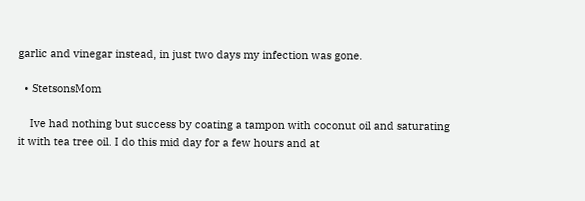garlic and vinegar instead, in just two days my infection was gone.

  • StetsonsMom

    Ive had nothing but success by coating a tampon with coconut oil and saturating it with tea tree oil. I do this mid day for a few hours and at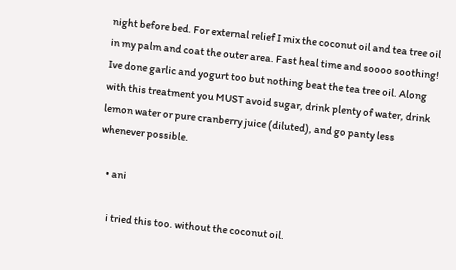night before bed. For external relief I mix the coconut oil and tea tree oil in my palm and coat the outer area. Fast heal time and soooo soothing! Ive done garlic and yogurt too but nothing beat the tea tree oil. Along with this treatment you MUST avoid sugar, drink plenty of water, drink lemon water or pure cranberry juice (diluted), and go panty less whenever possible.

    • ani

      i tried this too. without the coconut oil.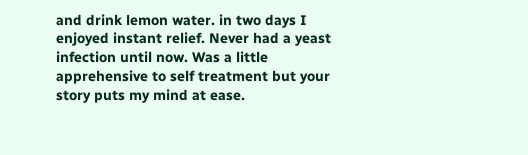and drink lemon water. in two days I enjoyed instant relief. Never had a yeast infection until now. Was a little apprehensive to self treatment but your story puts my mind at ease.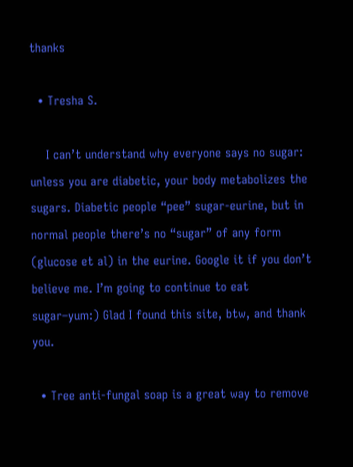thanks

  • Tresha S.

    I can’t understand why everyone says no sugar: unless you are diabetic, your body metabolizes the sugars. Diabetic people “pee” sugar-eurine, but in normal people there’s no “sugar” of any form (glucose et al) in the eurine. Google it if you don’t believe me. I’m going to continue to eat sugar–yum:) Glad I found this site, btw, and thank you.

  • Tree anti-fungal soap is a great way to remove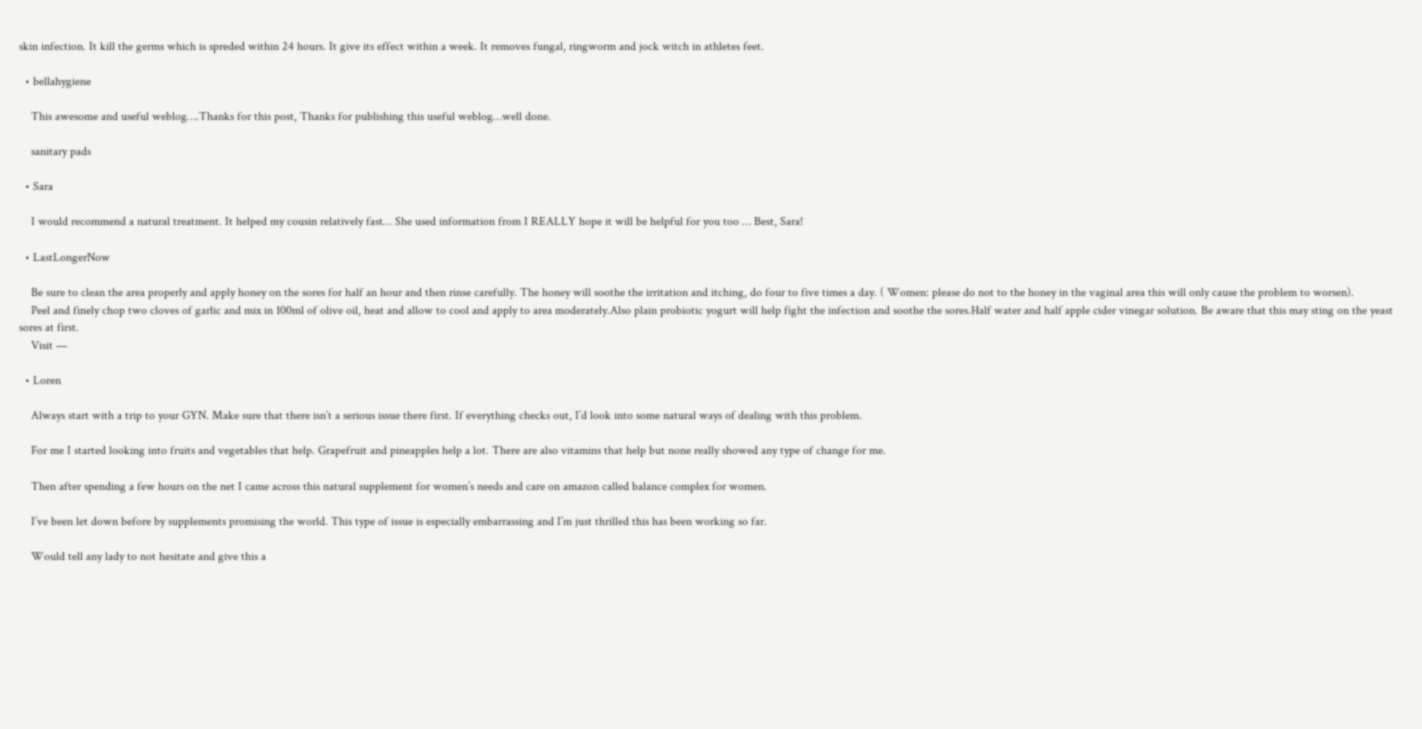skin infection. It kill the germs which is spreded within 24 hours. It give its effect within a week. It removes fungal, ringworm and jock witch in athletes feet.

  • bellahygiene

    This awesome and useful weblog….Thanks for this post, Thanks for publishing this useful weblog…well done.

    sanitary pads

  • Sara

    I would recommend a natural treatment. It helped my cousin relatively fast… She used information from I REALLY hope it will be helpful for you too … Best, Sara!

  • LastLongerNow

    Be sure to clean the area properly and apply honey on the sores for half an hour and then rinse carefully. The honey will soothe the irritation and itching, do four to five times a day. ( Women: please do not to the honey in the vaginal area this will only cause the problem to worsen).
    Peel and finely chop two cloves of garlic and mix in 100ml of olive oil, heat and allow to cool and apply to area moderately.Also plain probiotic yogurt will help fight the infection and soothe the sores.Half water and half apple cider vinegar solution. Be aware that this may sting on the yeast sores at first.
    Visit —

  • Loren

    Always start with a trip to your GYN. Make sure that there isn’t a serious issue there first. If everything checks out, I’d look into some natural ways of dealing with this problem.

    For me I started looking into fruits and vegetables that help. Grapefruit and pineapples help a lot. There are also vitamins that help but none really showed any type of change for me.

    Then after spending a few hours on the net I came across this natural supplement for women’s needs and care on amazon called balance complex for women.

    I’ve been let down before by supplements promising the world. This type of issue is especially embarrassing and I’m just thrilled this has been working so far.

    Would tell any lady to not hesitate and give this a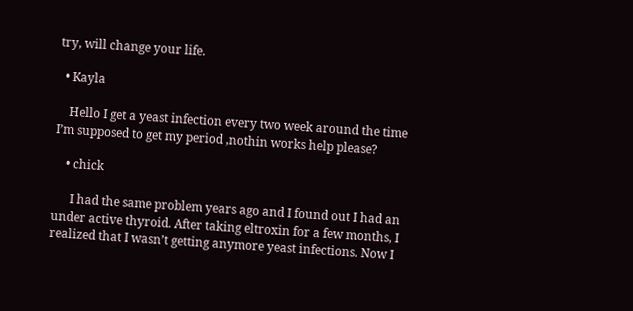try, will change your life.

  • Kayla

    Hello I get a yeast infection every two week around the time I’m supposed to get my period ,nothin works help please?

    • chick

      I had the same problem years ago and I found out I had an under active thyroid. After taking eltroxin for a few months, I realized that I wasn’t getting anymore yeast infections. Now I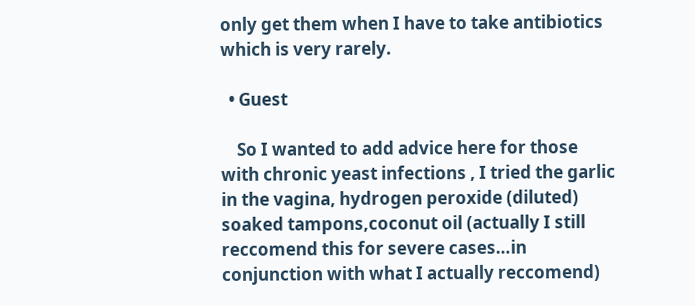only get them when I have to take antibiotics which is very rarely.

  • Guest

    So I wanted to add advice here for those with chronic yeast infections , I tried the garlic in the vagina, hydrogen peroxide (diluted) soaked tampons,coconut oil (actually I still reccomend this for severe cases…in conjunction with what I actually reccomend)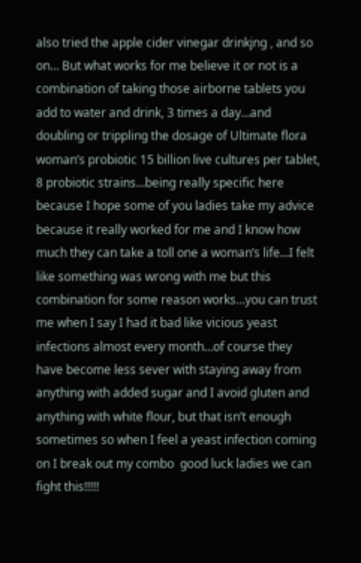also tried the apple cider vinegar drinkjng , and so on… But what works for me believe it or not is a combination of taking those airborne tablets you add to water and drink, 3 times a day…and doubling or trippling the dosage of Ultimate flora woman’s probiotic 15 billion live cultures per tablet, 8 probiotic strains…being really specific here because I hope some of you ladies take my advice because it really worked for me and I know how much they can take a toll one a woman’s life…I felt like something was wrong with me but this combination for some reason works…you can trust me when I say I had it bad like vicious yeast infections almost every month…of course they have become less sever with staying away from anything with added sugar and I avoid gluten and anything with white flour, but that isn’t enough sometimes so when I feel a yeast infection coming on I break out my combo  good luck ladies we can fight this!!!!!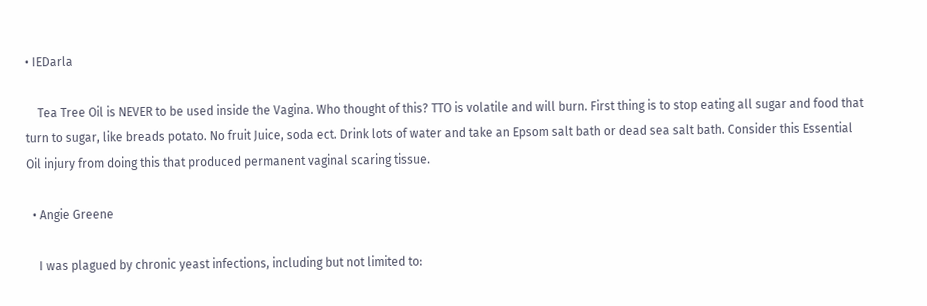• IEDarla

    Tea Tree Oil is NEVER to be used inside the Vagina. Who thought of this? TTO is volatile and will burn. First thing is to stop eating all sugar and food that turn to sugar, like breads potato. No fruit Juice, soda ect. Drink lots of water and take an Epsom salt bath or dead sea salt bath. Consider this Essential Oil injury from doing this that produced permanent vaginal scaring tissue.

  • Angie Greene

    I was plagued by chronic yeast infections, including but not limited to: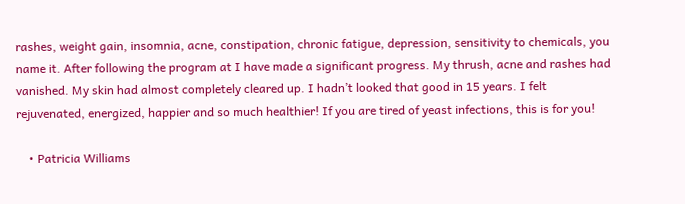rashes, weight gain, insomnia, acne, constipation, chronic fatigue, depression, sensitivity to chemicals, you name it. After following the program at I have made a significant progress. My thrush, acne and rashes had vanished. My skin had almost completely cleared up. I hadn’t looked that good in 15 years. I felt rejuvenated, energized, happier and so much healthier! If you are tired of yeast infections, this is for you!

    • Patricia Williams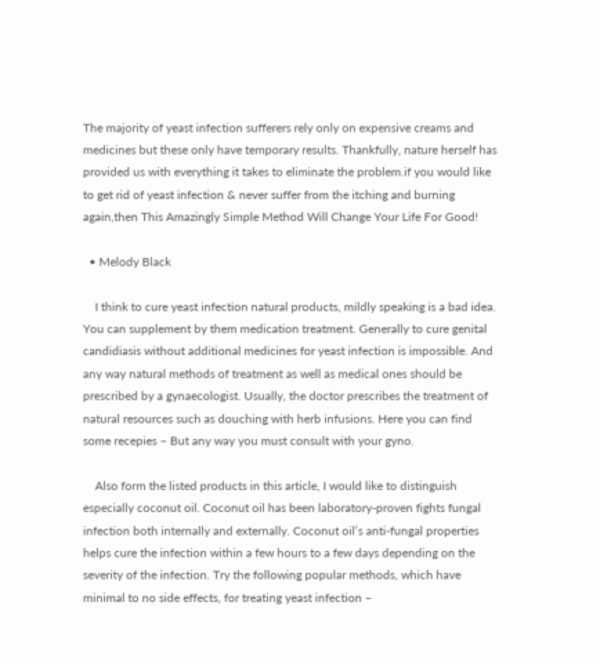The majority of yeast infection sufferers rely only on expensive creams and medicines but these only have temporary results. Thankfully, nature herself has provided us with everything it takes to eliminate the problem.if you would like to get rid of yeast infection & never suffer from the itching and burning again,then This Amazingly Simple Method Will Change Your Life For Good!

  • Melody Black

    I think to cure yeast infection natural products, mildly speaking is a bad idea. You can supplement by them medication treatment. Generally to cure genital candidiasis without additional medicines for yeast infection is impossible. And any way natural methods of treatment as well as medical ones should be prescribed by a gynaecologist. Usually, the doctor prescribes the treatment of natural resources such as douching with herb infusions. Here you can find some recepies – But any way you must consult with your gyno.

    Also form the listed products in this article, I would like to distinguish especially coconut oil. Coconut oil has been laboratory-proven fights fungal infection both internally and externally. Coconut oil’s anti-fungal properties helps cure the infection within a few hours to a few days depending on the severity of the infection. Try the following popular methods, which have minimal to no side effects, for treating yeast infection –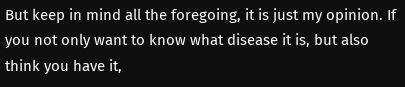But keep in mind all the foregoing, it is just my opinion. If you not only want to know what disease it is, but also think you have it,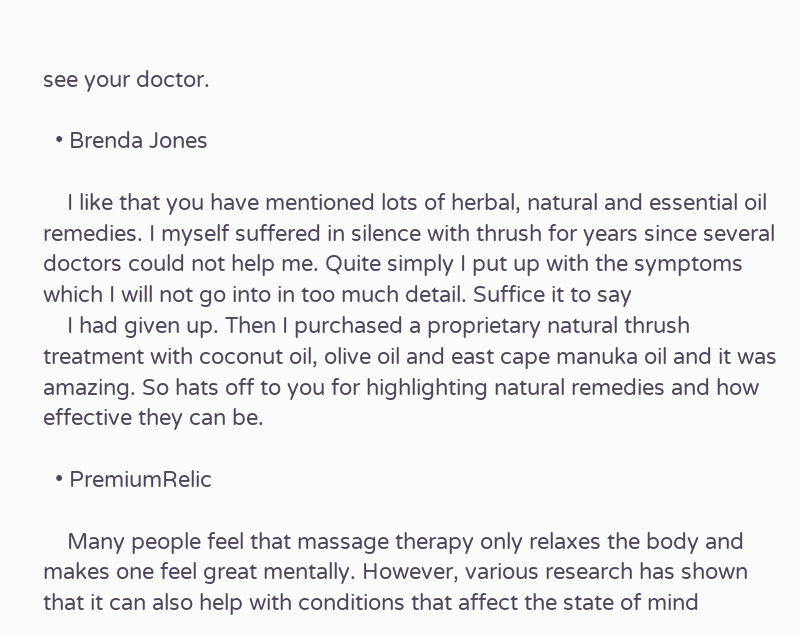see your doctor.

  • Brenda Jones

    I like that you have mentioned lots of herbal, natural and essential oil remedies. I myself suffered in silence with thrush for years since several doctors could not help me. Quite simply I put up with the symptoms which I will not go into in too much detail. Suffice it to say
    I had given up. Then I purchased a proprietary natural thrush treatment with coconut oil, olive oil and east cape manuka oil and it was amazing. So hats off to you for highlighting natural remedies and how effective they can be.

  • PremiumRelic

    Many people feel that massage therapy only relaxes the body and makes one feel great mentally. However, various research has shown that it can also help with conditions that affect the state of mind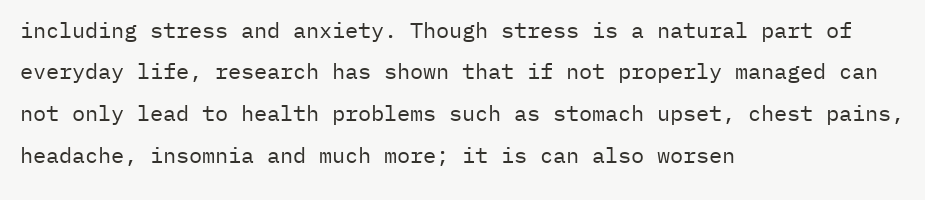including stress and anxiety. Though stress is a natural part of everyday life, research has shown that if not properly managed can not only lead to health problems such as stomach upset, chest pains, headache, insomnia and much more; it is can also worsen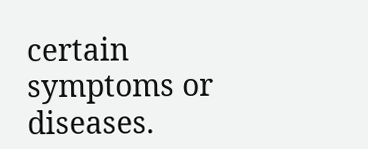certain symptoms or diseases.